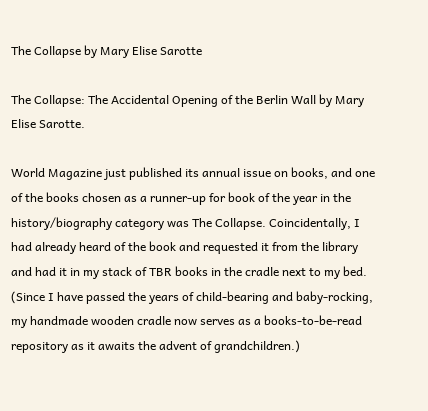The Collapse by Mary Elise Sarotte

The Collapse: The Accidental Opening of the Berlin Wall by Mary Elise Sarotte.

World Magazine just published its annual issue on books, and one of the books chosen as a runner-up for book of the year in the history/biography category was The Collapse. Coincidentally, I had already heard of the book and requested it from the library and had it in my stack of TBR books in the cradle next to my bed. (Since I have passed the years of child-bearing and baby-rocking, my handmade wooden cradle now serves as a books-to-be-read repository as it awaits the advent of grandchildren.)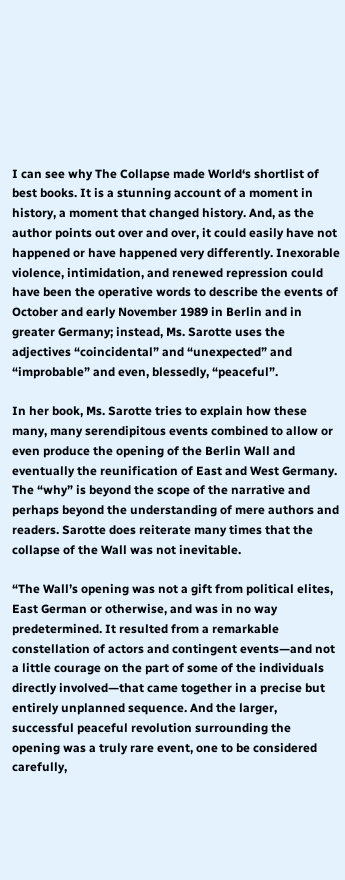I can see why The Collapse made World‘s shortlist of best books. It is a stunning account of a moment in history, a moment that changed history. And, as the author points out over and over, it could easily have not happened or have happened very differently. Inexorable violence, intimidation, and renewed repression could have been the operative words to describe the events of October and early November 1989 in Berlin and in greater Germany; instead, Ms. Sarotte uses the adjectives “coincidental” and “unexpected” and “improbable” and even, blessedly, “peaceful”.

In her book, Ms. Sarotte tries to explain how these many, many serendipitous events combined to allow or even produce the opening of the Berlin Wall and eventually the reunification of East and West Germany. The “why” is beyond the scope of the narrative and perhaps beyond the understanding of mere authors and readers. Sarotte does reiterate many times that the collapse of the Wall was not inevitable.

“The Wall’s opening was not a gift from political elites, East German or otherwise, and was in no way predetermined. It resulted from a remarkable constellation of actors and contingent events—and not a little courage on the part of some of the individuals directly involved—that came together in a precise but entirely unplanned sequence. And the larger, successful peaceful revolution surrounding the opening was a truly rare event, one to be considered carefully,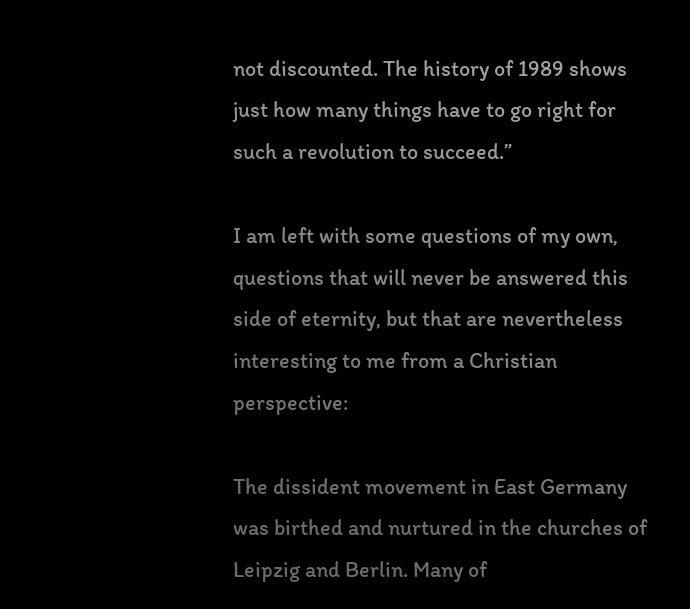not discounted. The history of 1989 shows just how many things have to go right for such a revolution to succeed.”

I am left with some questions of my own, questions that will never be answered this side of eternity, but that are nevertheless interesting to me from a Christian perspective:

The dissident movement in East Germany was birthed and nurtured in the churches of Leipzig and Berlin. Many of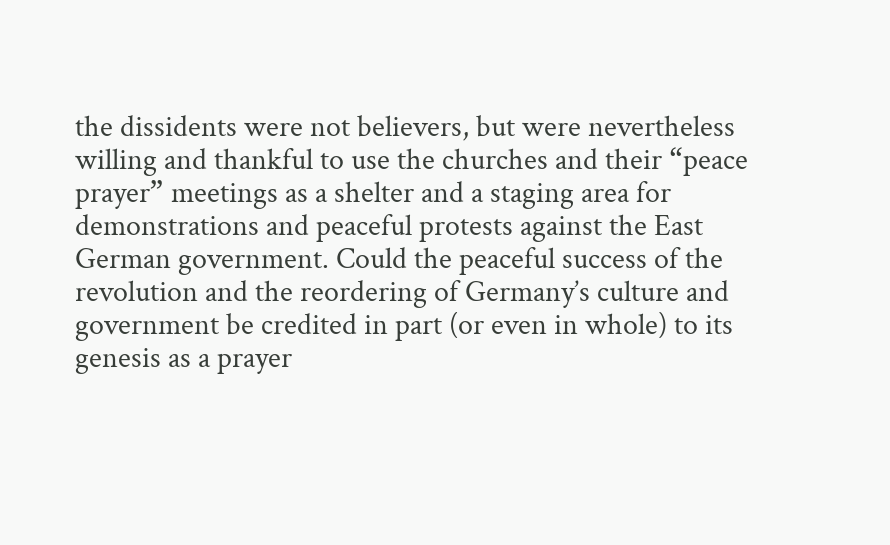the dissidents were not believers, but were nevertheless willing and thankful to use the churches and their “peace prayer” meetings as a shelter and a staging area for demonstrations and peaceful protests against the East German government. Could the peaceful success of the revolution and the reordering of Germany’s culture and government be credited in part (or even in whole) to its genesis as a prayer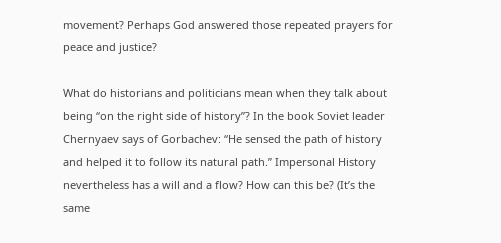movement? Perhaps God answered those repeated prayers for peace and justice?

What do historians and politicians mean when they talk about being “on the right side of history”? In the book Soviet leader Chernyaev says of Gorbachev: “He sensed the path of history and helped it to follow its natural path.” Impersonal History nevertheless has a will and a flow? How can this be? (It’s the same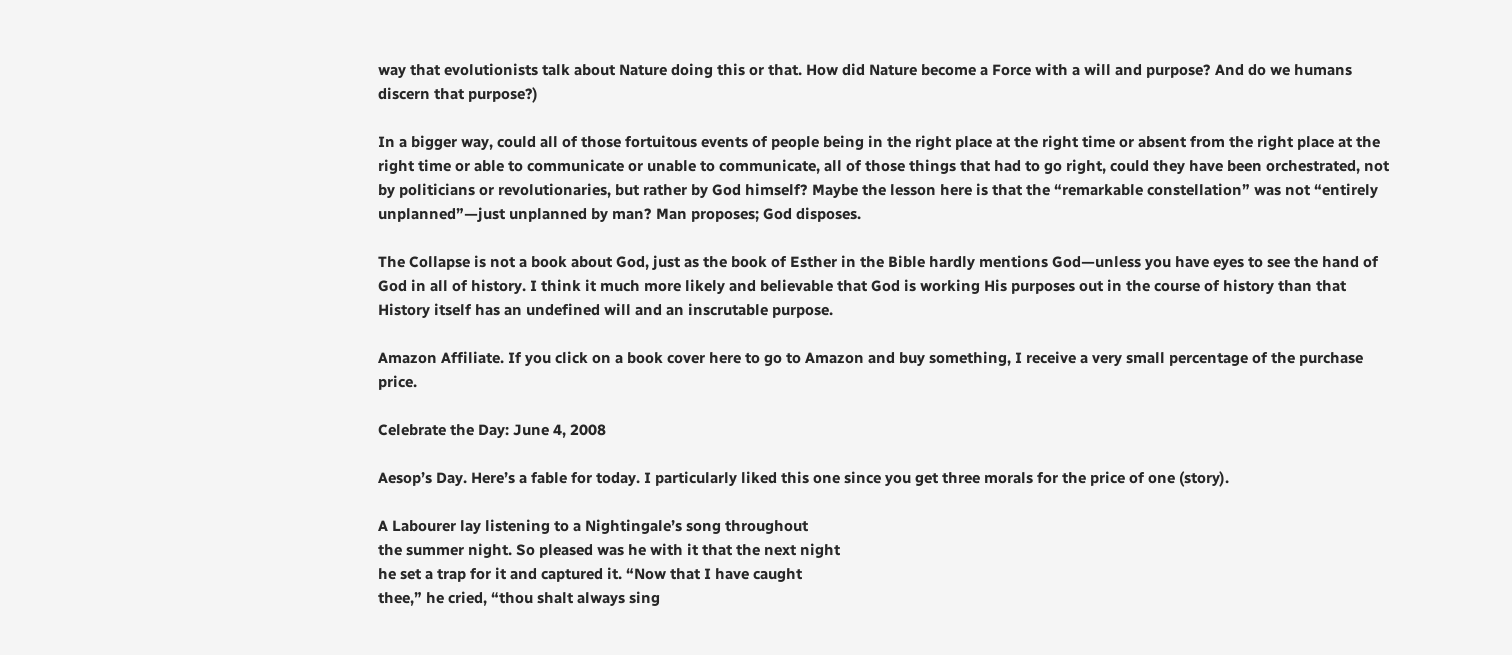way that evolutionists talk about Nature doing this or that. How did Nature become a Force with a will and purpose? And do we humans discern that purpose?)

In a bigger way, could all of those fortuitous events of people being in the right place at the right time or absent from the right place at the right time or able to communicate or unable to communicate, all of those things that had to go right, could they have been orchestrated, not by politicians or revolutionaries, but rather by God himself? Maybe the lesson here is that the “remarkable constellation” was not “entirely unplanned”—just unplanned by man? Man proposes; God disposes.

The Collapse is not a book about God, just as the book of Esther in the Bible hardly mentions God—unless you have eyes to see the hand of God in all of history. I think it much more likely and believable that God is working His purposes out in the course of history than that History itself has an undefined will and an inscrutable purpose.

Amazon Affiliate. If you click on a book cover here to go to Amazon and buy something, I receive a very small percentage of the purchase price.

Celebrate the Day: June 4, 2008

Aesop’s Day. Here’s a fable for today. I particularly liked this one since you get three morals for the price of one (story).

A Labourer lay listening to a Nightingale’s song throughout
the summer night. So pleased was he with it that the next night
he set a trap for it and captured it. “Now that I have caught
thee,” he cried, “thou shalt always sing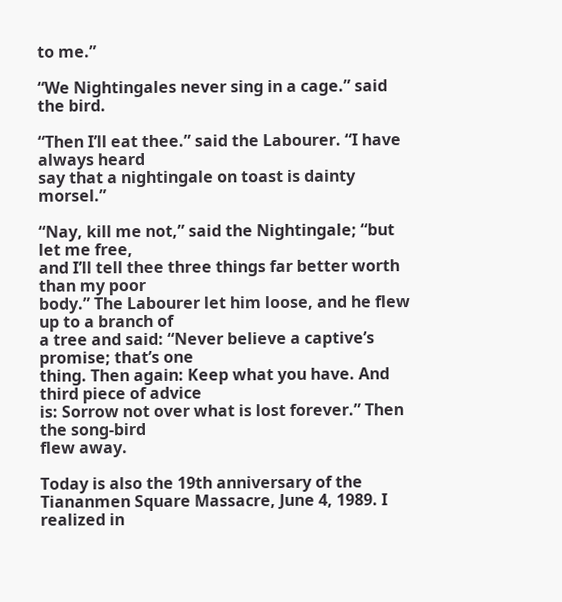to me.”

“We Nightingales never sing in a cage.” said the bird.

“Then I’ll eat thee.” said the Labourer. “I have always heard
say that a nightingale on toast is dainty morsel.”

“Nay, kill me not,” said the Nightingale; “but let me free,
and I’ll tell thee three things far better worth than my poor
body.” The Labourer let him loose, and he flew up to a branch of
a tree and said: “Never believe a captive’s promise; that’s one
thing. Then again: Keep what you have. And third piece of advice
is: Sorrow not over what is lost forever.” Then the song-bird
flew away.

Today is also the 19th anniversary of the Tiananmen Square Massacre, June 4, 1989. I realized in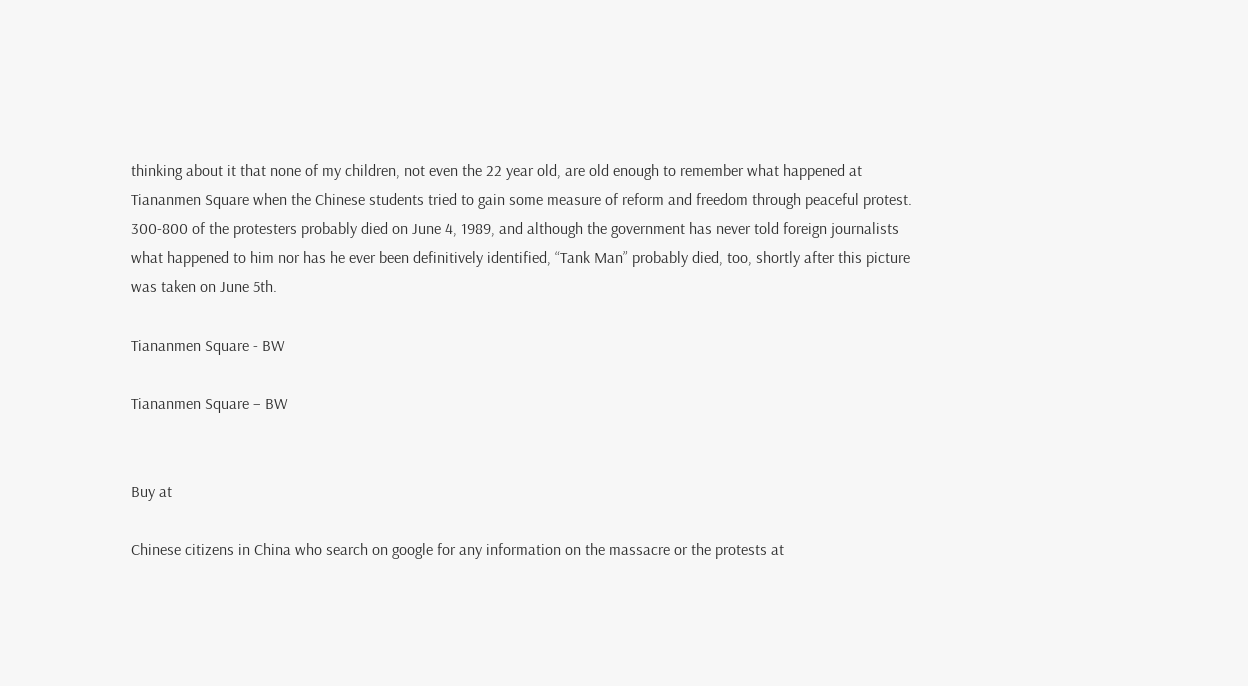thinking about it that none of my children, not even the 22 year old, are old enough to remember what happened at Tiananmen Square when the Chinese students tried to gain some measure of reform and freedom through peaceful protest. 300-800 of the protesters probably died on June 4, 1989, and although the government has never told foreign journalists what happened to him nor has he ever been definitively identified, “Tank Man” probably died, too, shortly after this picture was taken on June 5th.

Tiananmen Square - BW

Tiananmen Square – BW


Buy at

Chinese citizens in China who search on google for any information on the massacre or the protests at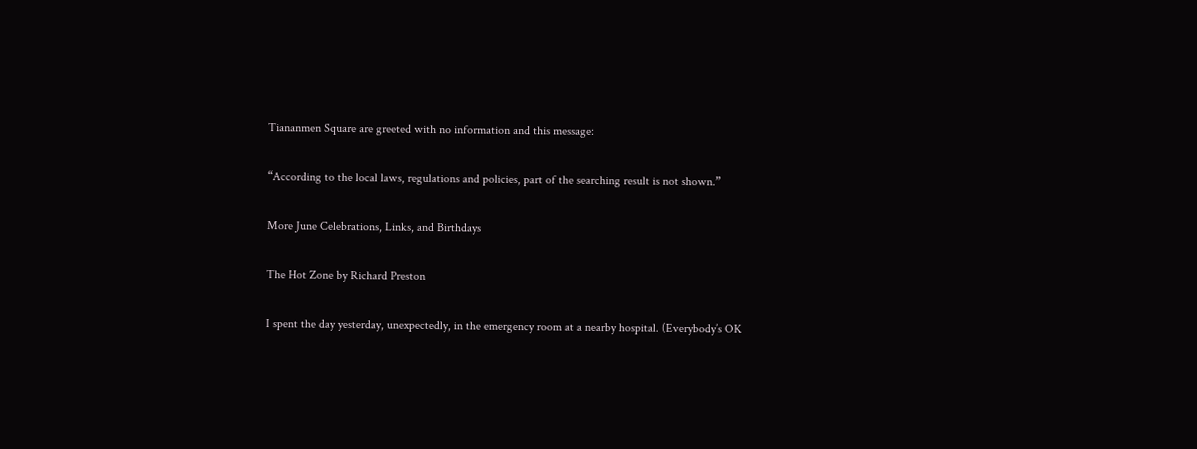Tiananmen Square are greeted with no information and this message:

“According to the local laws, regulations and policies, part of the searching result is not shown.”

More June Celebrations, Links, and Birthdays

The Hot Zone by Richard Preston

I spent the day yesterday, unexpectedly, in the emergency room at a nearby hospital. (Everybody’s OK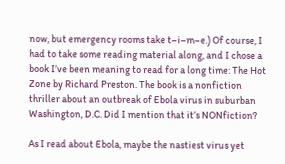now, but emergency rooms take t–i–m–e.) Of course, I had to take some reading material along, and I chose a book I’ve been meaning to read for a long time: The Hot Zone by Richard Preston. The book is a nonfiction thriller about an outbreak of Ebola virus in suburban Washington, D.C. Did I mention that it’s NONfiction?

As I read about Ebola, maybe the nastiest virus yet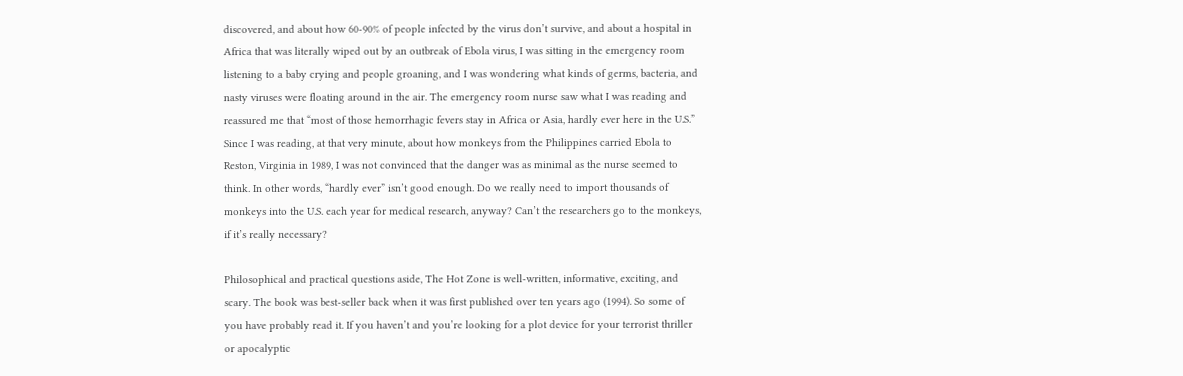discovered, and about how 60-90% of people infected by the virus don’t survive, and about a hospital in Africa that was literally wiped out by an outbreak of Ebola virus, I was sitting in the emergency room listening to a baby crying and people groaning, and I was wondering what kinds of germs, bacteria, and nasty viruses were floating around in the air. The emergency room nurse saw what I was reading and reassured me that “most of those hemorrhagic fevers stay in Africa or Asia, hardly ever here in the U.S.” Since I was reading, at that very minute, about how monkeys from the Philippines carried Ebola to Reston, Virginia in 1989, I was not convinced that the danger was as minimal as the nurse seemed to think. In other words, “hardly ever” isn’t good enough. Do we really need to import thousands of monkeys into the U.S. each year for medical research, anyway? Can’t the researchers go to the monkeys, if it’s really necessary?

Philosophical and practical questions aside, The Hot Zone is well-written, informative, exciting, and scary. The book was best-seller back when it was first published over ten years ago (1994). So some of you have probably read it. If you haven’t and you’re looking for a plot device for your terrorist thriller or apocalyptic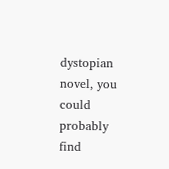dystopian novel, you could probably find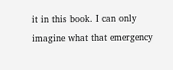it in this book. I can only imagine what that emergency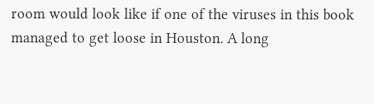room would look like if one of the viruses in this book managed to get loose in Houston. A long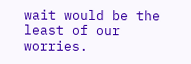wait would be the least of our worries.